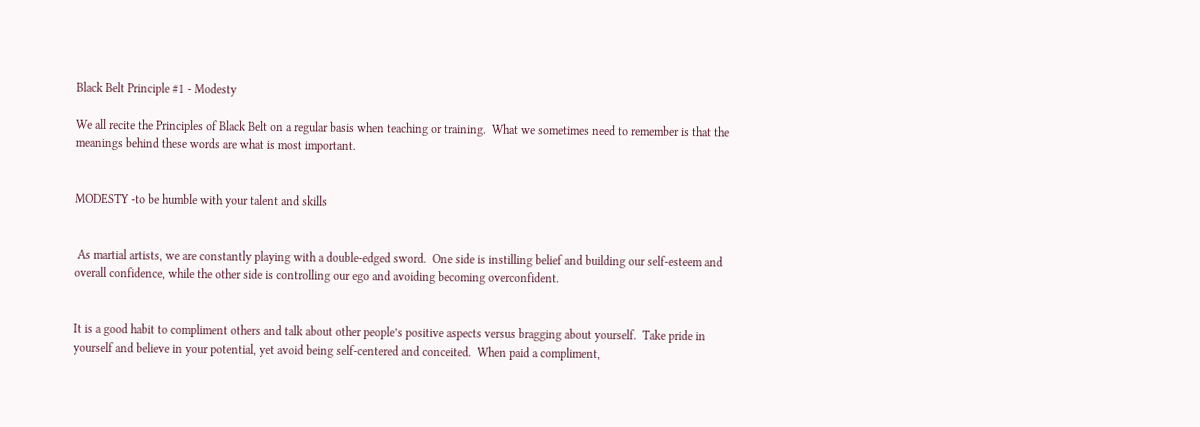Black Belt Principle #1 - Modesty

We all recite the Principles of Black Belt on a regular basis when teaching or training.  What we sometimes need to remember is that the meanings behind these words are what is most important.


MODESTY -to be humble with your talent and skills


 As martial artists, we are constantly playing with a double-edged sword.  One side is instilling belief and building our self-esteem and overall confidence, while the other side is controlling our ego and avoiding becoming overconfident.


It is a good habit to compliment others and talk about other people’s positive aspects versus bragging about yourself.  Take pride in yourself and believe in your potential, yet avoid being self-centered and conceited.  When paid a compliment,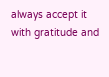always accept it with gratitude and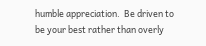humble appreciation.  Be driven to be your best rather than overly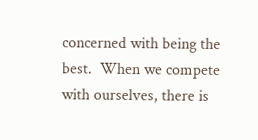concerned with being the best.  When we compete with ourselves, there is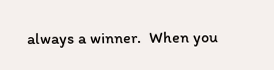always a winner.  When you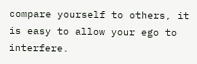compare yourself to others, it is easy to allow your ego to interfere.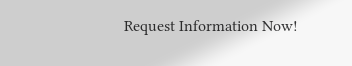Request Information Now!